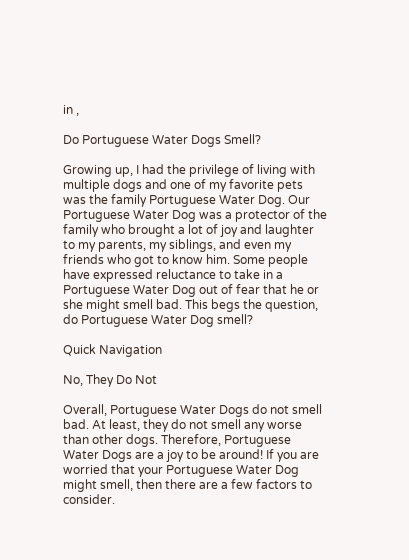in ,

Do Portuguese Water Dogs Smell?

Growing up, I had the privilege of living with multiple dogs and one of my favorite pets was the family Portuguese Water Dog. Our Portuguese Water Dog was a protector of the family who brought a lot of joy and laughter to my parents, my siblings, and even my friends who got to know him. Some people have expressed reluctance to take in a Portuguese Water Dog out of fear that he or she might smell bad. This begs the question, do Portuguese Water Dog smell?

Quick Navigation

No, They Do Not

Overall, Portuguese Water Dogs do not smell bad. At least, they do not smell any worse than other dogs. Therefore, Portuguese Water Dogs are a joy to be around! If you are worried that your Portuguese Water Dog might smell, then there are a few factors to consider.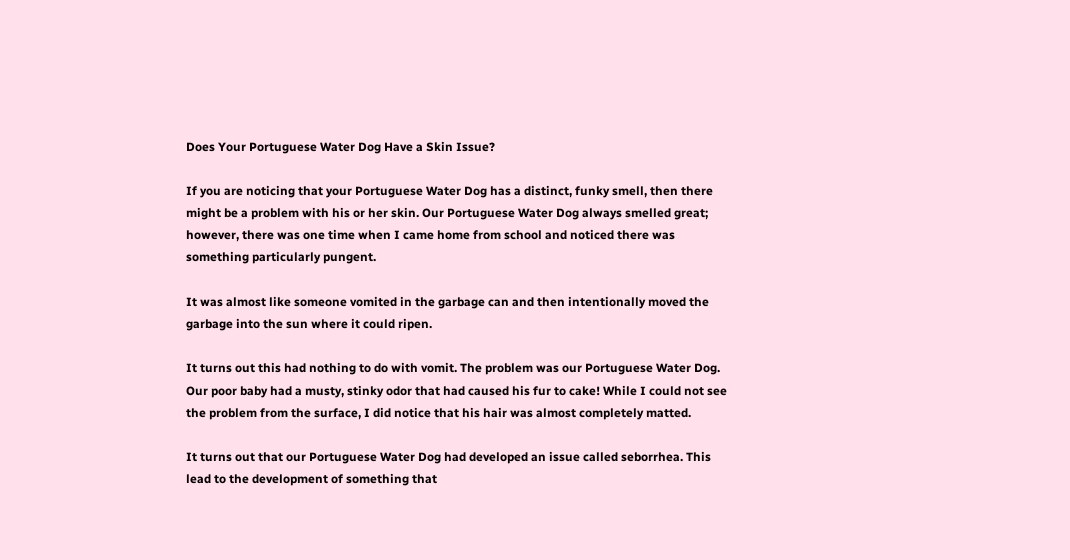Does Your Portuguese Water Dog Have a Skin Issue?

If you are noticing that your Portuguese Water Dog has a distinct, funky smell, then there might be a problem with his or her skin. Our Portuguese Water Dog always smelled great; however, there was one time when I came home from school and noticed there was something particularly pungent.

It was almost like someone vomited in the garbage can and then intentionally moved the garbage into the sun where it could ripen.

It turns out this had nothing to do with vomit. The problem was our Portuguese Water Dog. Our poor baby had a musty, stinky odor that had caused his fur to cake! While I could not see the problem from the surface, I did notice that his hair was almost completely matted.

It turns out that our Portuguese Water Dog had developed an issue called seborrhea. This lead to the development of something that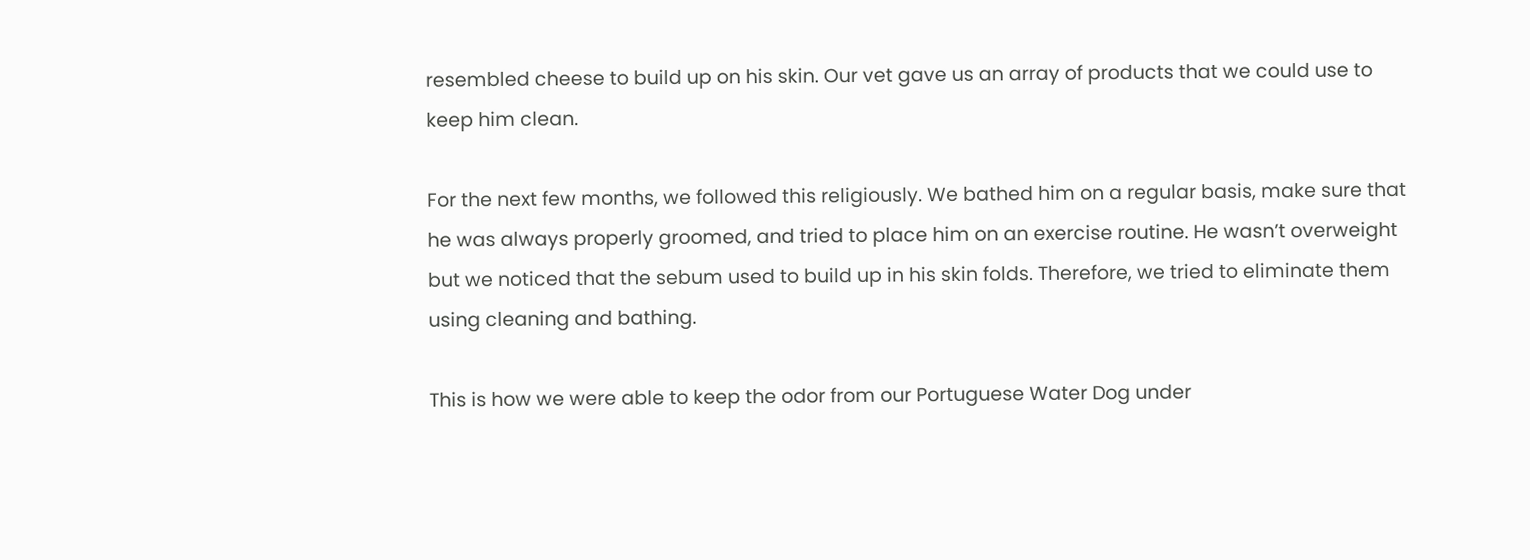resembled cheese to build up on his skin. Our vet gave us an array of products that we could use to keep him clean.

For the next few months, we followed this religiously. We bathed him on a regular basis, make sure that he was always properly groomed, and tried to place him on an exercise routine. He wasn’t overweight but we noticed that the sebum used to build up in his skin folds. Therefore, we tried to eliminate them using cleaning and bathing.

This is how we were able to keep the odor from our Portuguese Water Dog under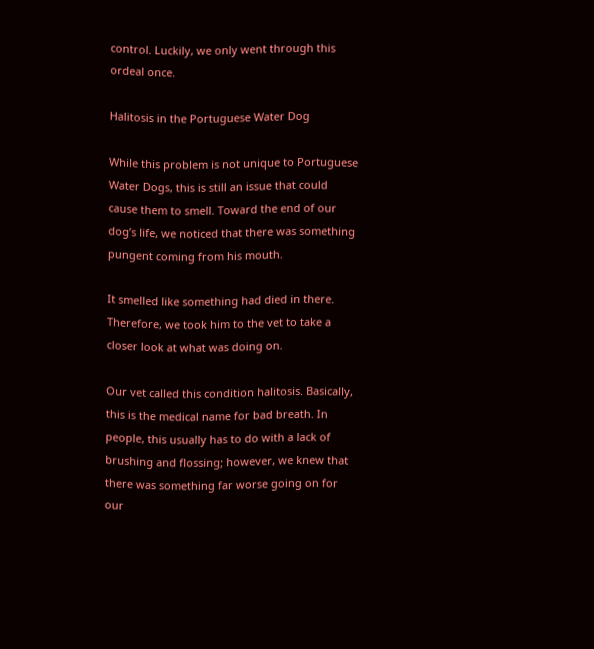control. Luckily, we only went through this ordeal once.

Halitosis in the Portuguese Water Dog

While this problem is not unique to Portuguese Water Dogs, this is still an issue that could cause them to smell. Toward the end of our dog’s life, we noticed that there was something pungent coming from his mouth.

It smelled like something had died in there. Therefore, we took him to the vet to take a closer look at what was doing on.

Our vet called this condition halitosis. Basically, this is the medical name for bad breath. In people, this usually has to do with a lack of brushing and flossing; however, we knew that there was something far worse going on for our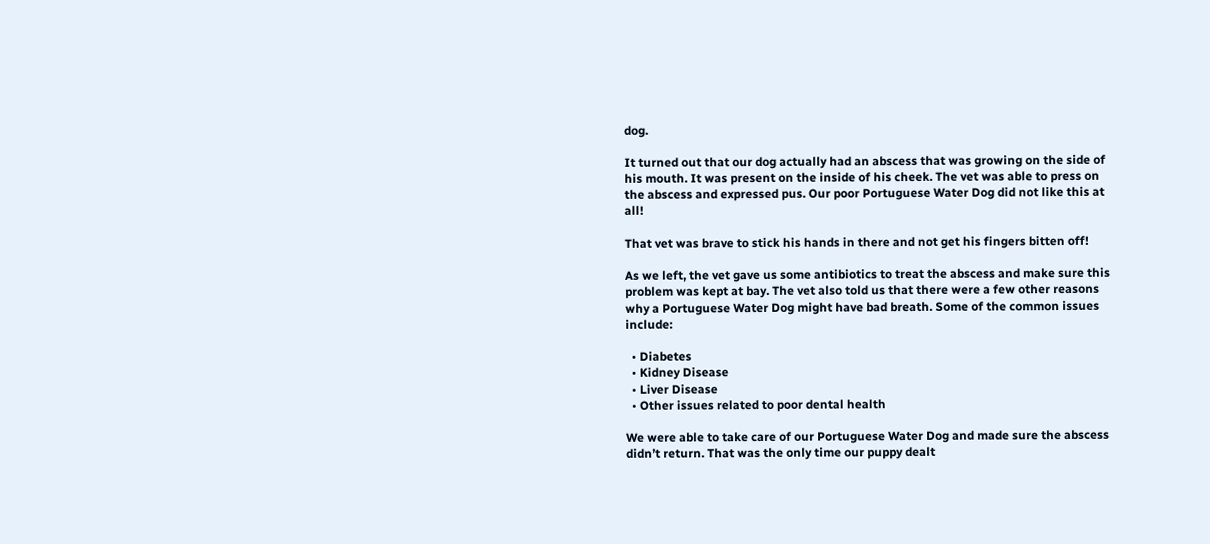dog.

It turned out that our dog actually had an abscess that was growing on the side of his mouth. It was present on the inside of his cheek. The vet was able to press on the abscess and expressed pus. Our poor Portuguese Water Dog did not like this at all!

That vet was brave to stick his hands in there and not get his fingers bitten off!

As we left, the vet gave us some antibiotics to treat the abscess and make sure this problem was kept at bay. The vet also told us that there were a few other reasons why a Portuguese Water Dog might have bad breath. Some of the common issues include:

  • Diabetes
  • Kidney Disease
  • Liver Disease
  • Other issues related to poor dental health

We were able to take care of our Portuguese Water Dog and made sure the abscess didn’t return. That was the only time our puppy dealt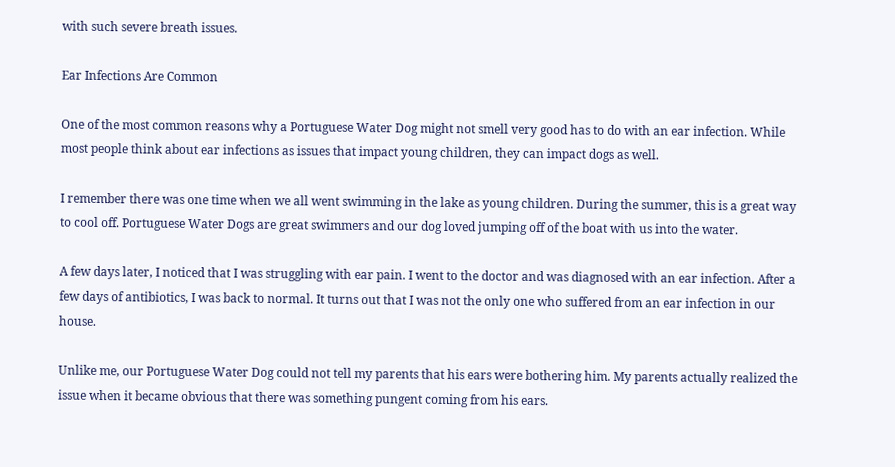with such severe breath issues.

Ear Infections Are Common

One of the most common reasons why a Portuguese Water Dog might not smell very good has to do with an ear infection. While most people think about ear infections as issues that impact young children, they can impact dogs as well.

I remember there was one time when we all went swimming in the lake as young children. During the summer, this is a great way to cool off. Portuguese Water Dogs are great swimmers and our dog loved jumping off of the boat with us into the water.

A few days later, I noticed that I was struggling with ear pain. I went to the doctor and was diagnosed with an ear infection. After a few days of antibiotics, I was back to normal. It turns out that I was not the only one who suffered from an ear infection in our house.

Unlike me, our Portuguese Water Dog could not tell my parents that his ears were bothering him. My parents actually realized the issue when it became obvious that there was something pungent coming from his ears.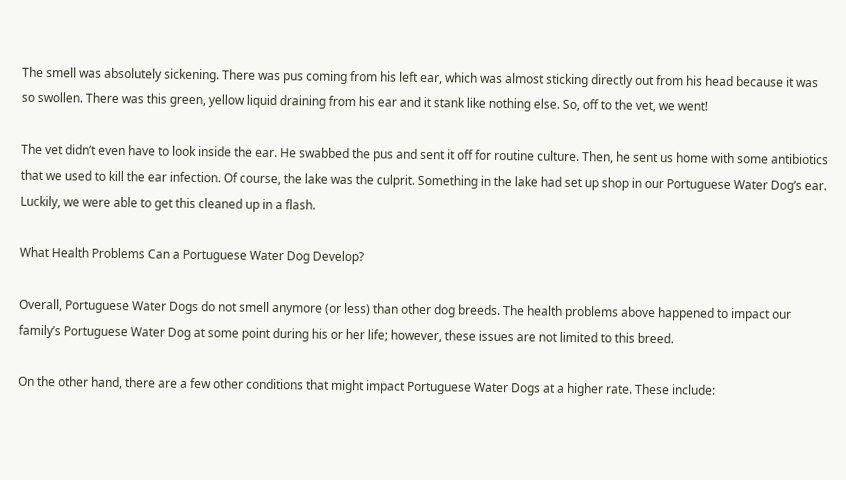The smell was absolutely sickening. There was pus coming from his left ear, which was almost sticking directly out from his head because it was so swollen. There was this green, yellow liquid draining from his ear and it stank like nothing else. So, off to the vet, we went!

The vet didn’t even have to look inside the ear. He swabbed the pus and sent it off for routine culture. Then, he sent us home with some antibiotics that we used to kill the ear infection. Of course, the lake was the culprit. Something in the lake had set up shop in our Portuguese Water Dog’s ear. Luckily, we were able to get this cleaned up in a flash.

What Health Problems Can a Portuguese Water Dog Develop?

Overall, Portuguese Water Dogs do not smell anymore (or less) than other dog breeds. The health problems above happened to impact our family’s Portuguese Water Dog at some point during his or her life; however, these issues are not limited to this breed.

On the other hand, there are a few other conditions that might impact Portuguese Water Dogs at a higher rate. These include: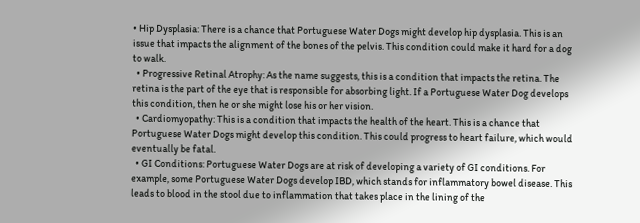• Hip Dysplasia: There is a chance that Portuguese Water Dogs might develop hip dysplasia. This is an issue that impacts the alignment of the bones of the pelvis. This condition could make it hard for a dog to walk.
  • Progressive Retinal Atrophy: As the name suggests, this is a condition that impacts the retina. The retina is the part of the eye that is responsible for absorbing light. If a Portuguese Water Dog develops this condition, then he or she might lose his or her vision.
  • Cardiomyopathy: This is a condition that impacts the health of the heart. This is a chance that Portuguese Water Dogs might develop this condition. This could progress to heart failure, which would eventually be fatal.
  • GI Conditions: Portuguese Water Dogs are at risk of developing a variety of GI conditions. For example, some Portuguese Water Dogs develop IBD, which stands for inflammatory bowel disease. This leads to blood in the stool due to inflammation that takes place in the lining of the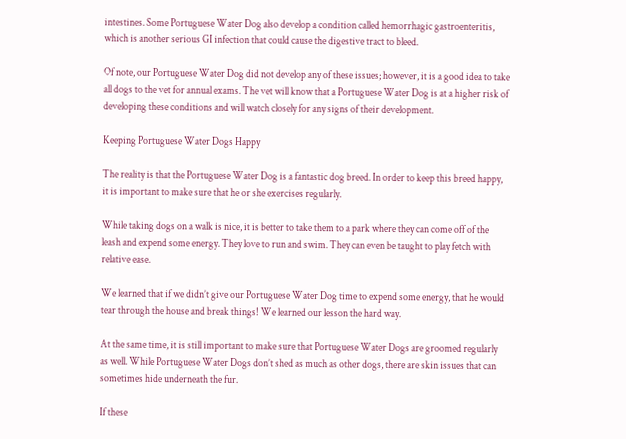intestines. Some Portuguese Water Dog also develop a condition called hemorrhagic gastroenteritis, which is another serious GI infection that could cause the digestive tract to bleed.

Of note, our Portuguese Water Dog did not develop any of these issues; however, it is a good idea to take all dogs to the vet for annual exams. The vet will know that a Portuguese Water Dog is at a higher risk of developing these conditions and will watch closely for any signs of their development.

Keeping Portuguese Water Dogs Happy

The reality is that the Portuguese Water Dog is a fantastic dog breed. In order to keep this breed happy, it is important to make sure that he or she exercises regularly.

While taking dogs on a walk is nice, it is better to take them to a park where they can come off of the leash and expend some energy. They love to run and swim. They can even be taught to play fetch with relative ease.

We learned that if we didn’t give our Portuguese Water Dog time to expend some energy, that he would tear through the house and break things! We learned our lesson the hard way.

At the same time, it is still important to make sure that Portuguese Water Dogs are groomed regularly as well. While Portuguese Water Dogs don’t shed as much as other dogs, there are skin issues that can sometimes hide underneath the fur.

If these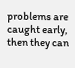problems are caught early, then they can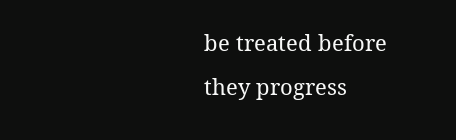be treated before they progress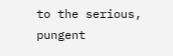to the serious, pungent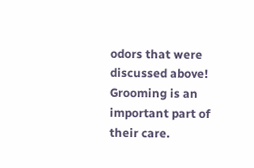odors that were discussed above! Grooming is an important part of their care.